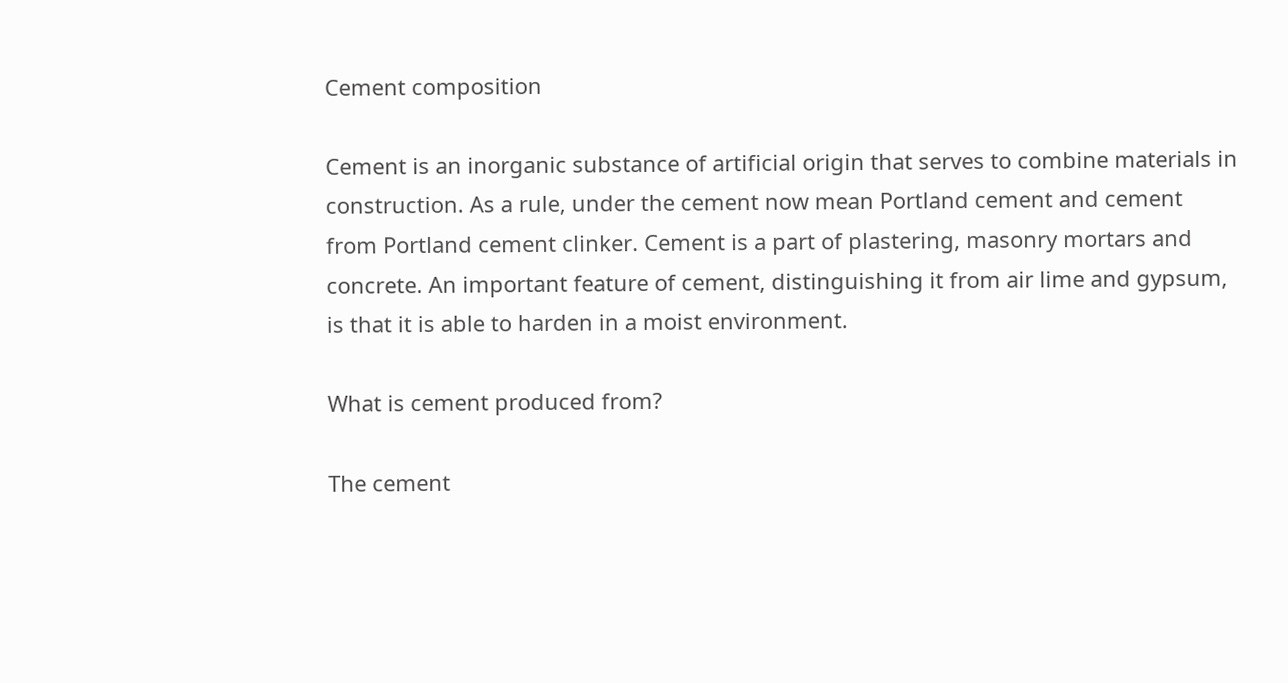Cement composition

Cement is an inorganic substance of artificial origin that serves to combine materials in construction. As a rule, under the cement now mean Portland cement and cement from Portland cement clinker. Cement is a part of plastering, masonry mortars and concrete. An important feature of cement, distinguishing it from air lime and gypsum, is that it is able to harden in a moist environment.

What is cement produced from?

The cement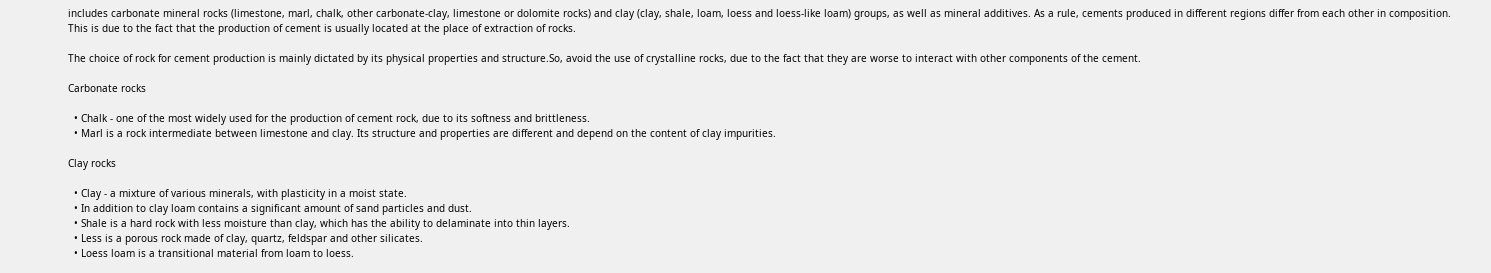includes carbonate mineral rocks (limestone, marl, chalk, other carbonate-clay, limestone or dolomite rocks) and clay (clay, shale, loam, loess and loess-like loam) groups, as well as mineral additives. As a rule, cements produced in different regions differ from each other in composition. This is due to the fact that the production of cement is usually located at the place of extraction of rocks.

The choice of rock for cement production is mainly dictated by its physical properties and structure.So, avoid the use of crystalline rocks, due to the fact that they are worse to interact with other components of the cement.

Carbonate rocks

  • Chalk - one of the most widely used for the production of cement rock, due to its softness and brittleness.
  • Marl is a rock intermediate between limestone and clay. Its structure and properties are different and depend on the content of clay impurities.

Clay rocks

  • Clay - a mixture of various minerals, with plasticity in a moist state.
  • In addition to clay loam contains a significant amount of sand particles and dust.
  • Shale is a hard rock with less moisture than clay, which has the ability to delaminate into thin layers.
  • Less is a porous rock made of clay, quartz, feldspar and other silicates.
  • Loess loam is a transitional material from loam to loess.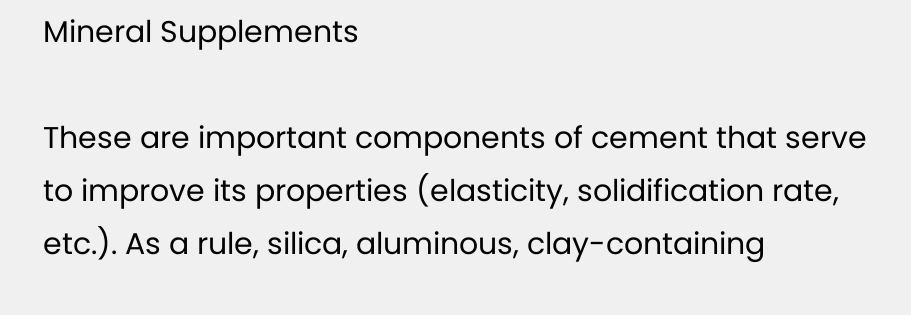Mineral Supplements

These are important components of cement that serve to improve its properties (elasticity, solidification rate, etc.). As a rule, silica, aluminous, clay-containing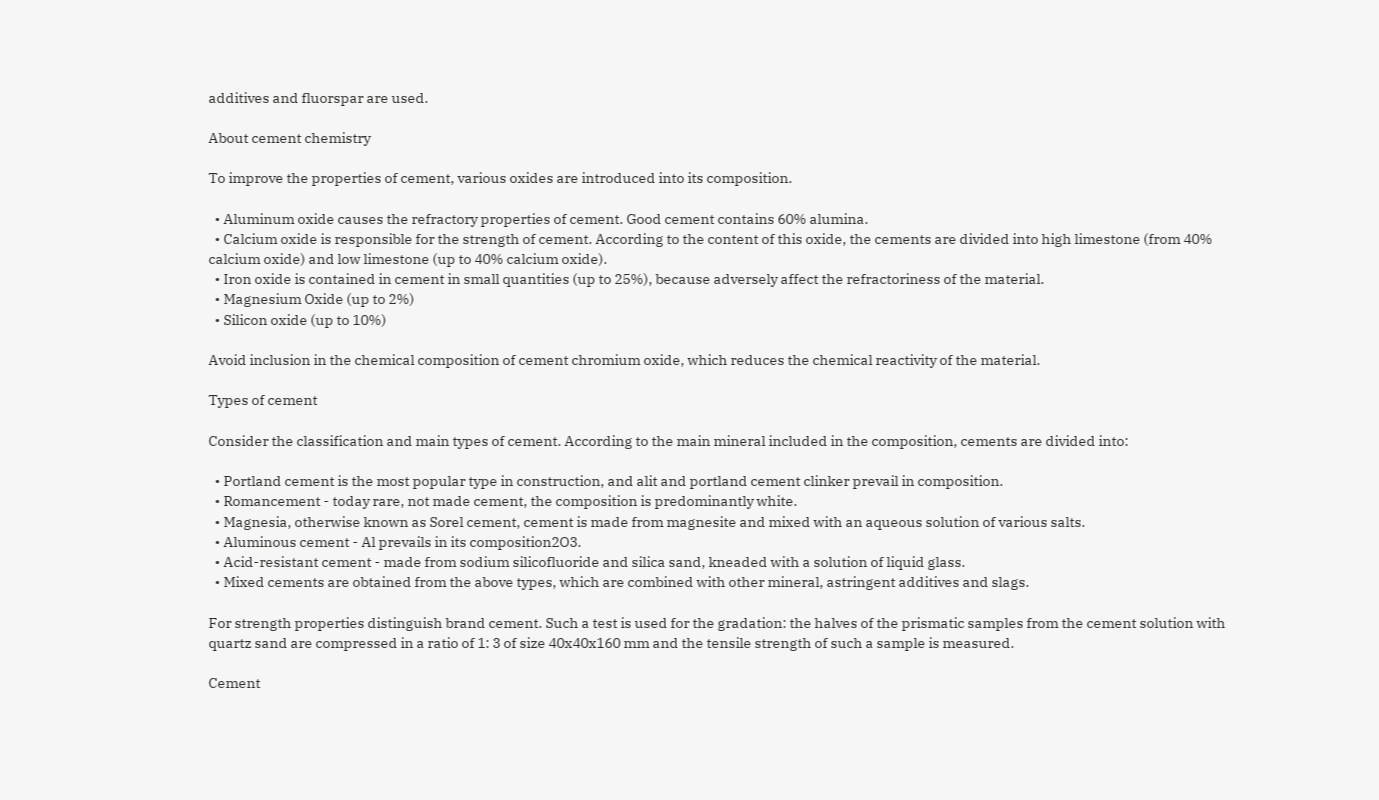additives and fluorspar are used.

About cement chemistry

To improve the properties of cement, various oxides are introduced into its composition.

  • Aluminum oxide causes the refractory properties of cement. Good cement contains 60% alumina.
  • Calcium oxide is responsible for the strength of cement. According to the content of this oxide, the cements are divided into high limestone (from 40% calcium oxide) and low limestone (up to 40% calcium oxide).
  • Iron oxide is contained in cement in small quantities (up to 25%), because adversely affect the refractoriness of the material.
  • Magnesium Oxide (up to 2%)
  • Silicon oxide (up to 10%)

Avoid inclusion in the chemical composition of cement chromium oxide, which reduces the chemical reactivity of the material.

Types of cement

Consider the classification and main types of cement. According to the main mineral included in the composition, cements are divided into:

  • Portland cement is the most popular type in construction, and alit and portland cement clinker prevail in composition.
  • Romancement - today rare, not made cement, the composition is predominantly white.
  • Magnesia, otherwise known as Sorel cement, cement is made from magnesite and mixed with an aqueous solution of various salts.
  • Aluminous cement - Al prevails in its composition2O3.
  • Acid-resistant cement - made from sodium silicofluoride and silica sand, kneaded with a solution of liquid glass.
  • Mixed cements are obtained from the above types, which are combined with other mineral, astringent additives and slags.

For strength properties distinguish brand cement. Such a test is used for the gradation: the halves of the prismatic samples from the cement solution with quartz sand are compressed in a ratio of 1: 3 of size 40x40x160 mm and the tensile strength of such a sample is measured.

Cement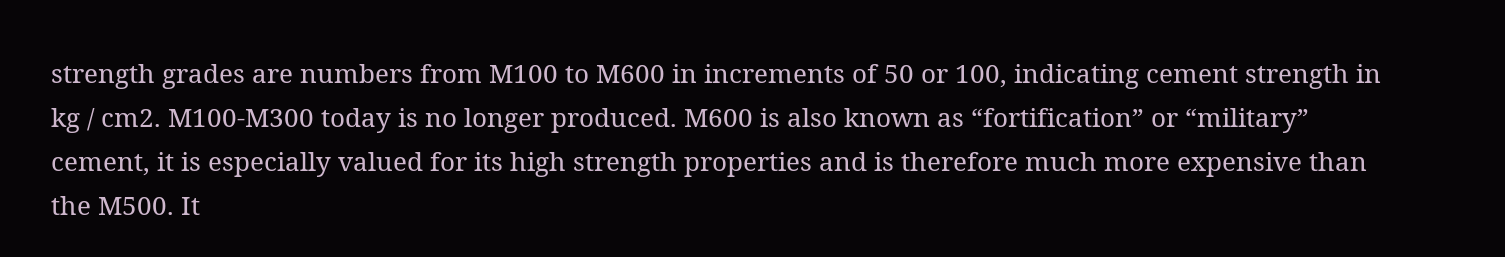strength grades are numbers from M100 to M600 in increments of 50 or 100, indicating cement strength in kg / cm2. M100-M300 today is no longer produced. M600 is also known as “fortification” or “military” cement, it is especially valued for its high strength properties and is therefore much more expensive than the M500. It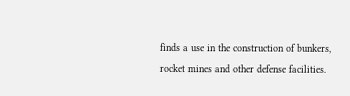finds a use in the construction of bunkers, rocket mines and other defense facilities.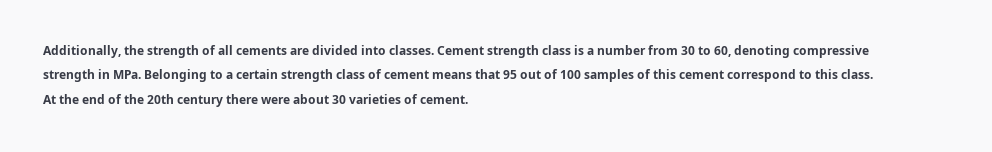Additionally, the strength of all cements are divided into classes. Cement strength class is a number from 30 to 60, denoting compressive strength in MPa. Belonging to a certain strength class of cement means that 95 out of 100 samples of this cement correspond to this class. At the end of the 20th century there were about 30 varieties of cement.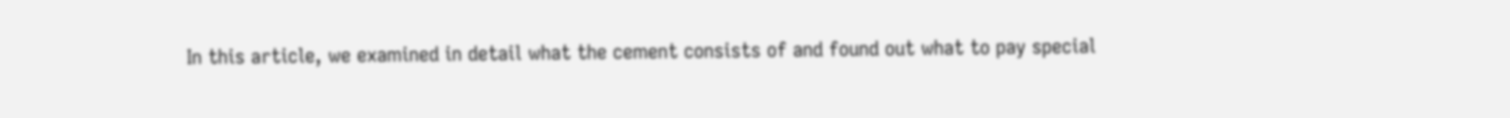In this article, we examined in detail what the cement consists of and found out what to pay special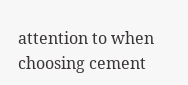attention to when choosing cement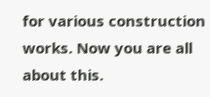for various construction works. Now you are all about this.